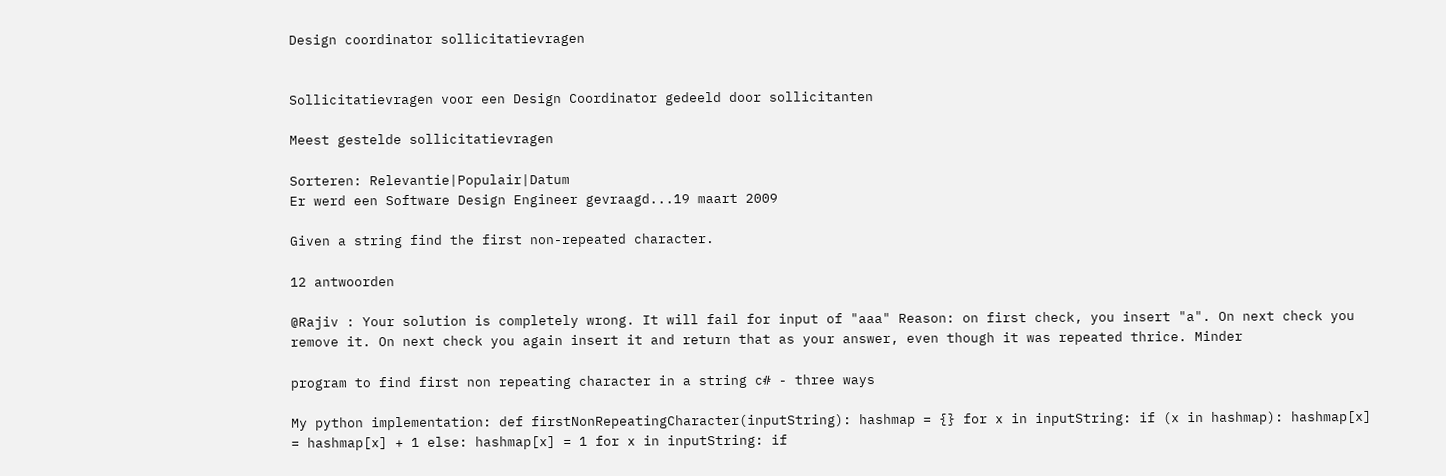Design coordinator sollicitatievragen


Sollicitatievragen voor een Design Coordinator gedeeld door sollicitanten

Meest gestelde sollicitatievragen

Sorteren: Relevantie|Populair|Datum
Er werd een Software Design Engineer gevraagd...19 maart 2009

Given a string find the first non-repeated character.

12 antwoorden

@Rajiv : Your solution is completely wrong. It will fail for input of "aaa" Reason: on first check, you insert "a". On next check you remove it. On next check you again insert it and return that as your answer, even though it was repeated thrice. Minder

program to find first non repeating character in a string c# - three ways

My python implementation: def firstNonRepeatingCharacter(inputString): hashmap = {} for x in inputString: if (x in hashmap): hashmap[x] = hashmap[x] + 1 else: hashmap[x] = 1 for x in inputString: if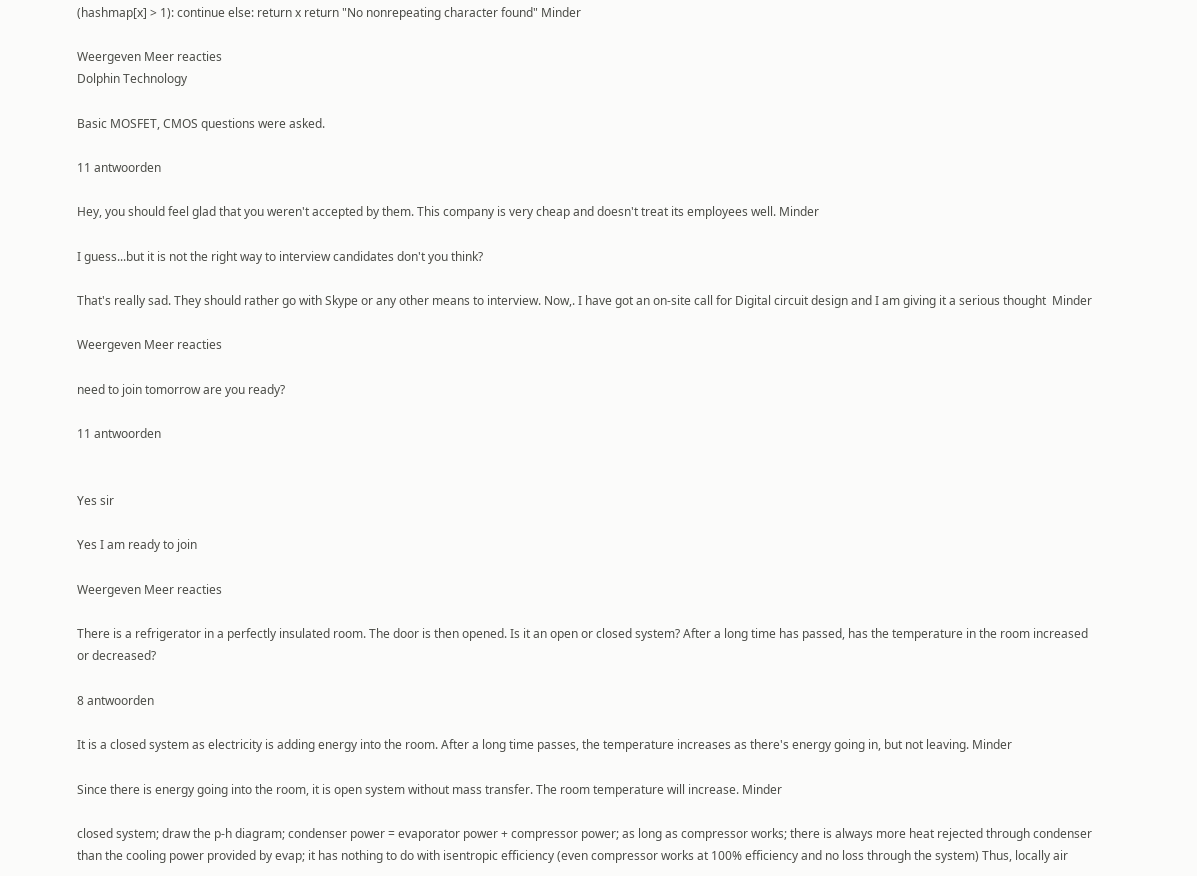(hashmap[x] > 1): continue else: return x return "No nonrepeating character found" Minder

Weergeven Meer reacties
Dolphin Technology

Basic MOSFET, CMOS questions were asked.

11 antwoorden

Hey, you should feel glad that you weren't accepted by them. This company is very cheap and doesn't treat its employees well. Minder

I guess...but it is not the right way to interview candidates don't you think?

That's really sad. They should rather go with Skype or any other means to interview. Now,. I have got an on-site call for Digital circuit design and I am giving it a serious thought  Minder

Weergeven Meer reacties

need to join tomorrow are you ready?

11 antwoorden


Yes sir

Yes I am ready to join

Weergeven Meer reacties

There is a refrigerator in a perfectly insulated room. The door is then opened. Is it an open or closed system? After a long time has passed, has the temperature in the room increased or decreased?

8 antwoorden

It is a closed system as electricity is adding energy into the room. After a long time passes, the temperature increases as there's energy going in, but not leaving. Minder

Since there is energy going into the room, it is open system without mass transfer. The room temperature will increase. Minder

closed system; draw the p-h diagram; condenser power = evaporator power + compressor power; as long as compressor works; there is always more heat rejected through condenser than the cooling power provided by evap; it has nothing to do with isentropic efficiency (even compressor works at 100% efficiency and no loss through the system) Thus, locally air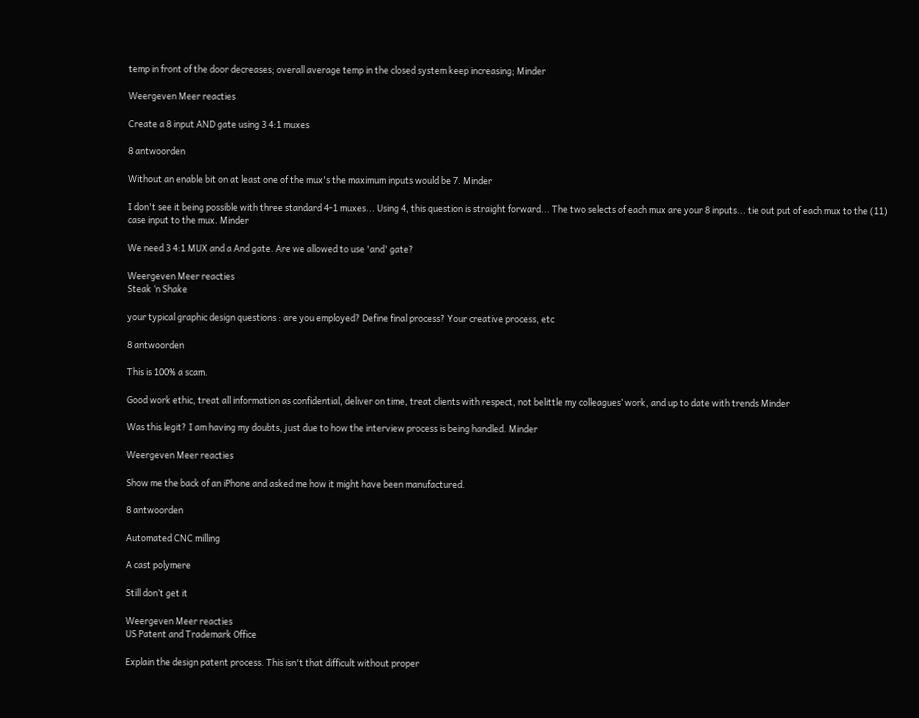temp in front of the door decreases; overall average temp in the closed system keep increasing; Minder

Weergeven Meer reacties

Create a 8 input AND gate using 3 4:1 muxes

8 antwoorden

Without an enable bit on at least one of the mux's the maximum inputs would be 7. Minder

I don't see it being possible with three standard 4-1 muxes... Using 4, this question is straight forward... The two selects of each mux are your 8 inputs... tie out put of each mux to the (11) case input to the mux. Minder

We need 3 4:1 MUX and a And gate. Are we allowed to use 'and' gate?

Weergeven Meer reacties
Steak ‘n Shake

your typical graphic design questions : are you employed? Define final process? Your creative process, etc

8 antwoorden

This is 100% a scam.

Good work ethic, treat all information as confidential, deliver on time, treat clients with respect, not belittle my colleagues’ work, and up to date with trends Minder

Was this legit? I am having my doubts, just due to how the interview process is being handled. Minder

Weergeven Meer reacties

Show me the back of an iPhone and asked me how it might have been manufactured.

8 antwoorden

Automated CNC milling

A cast polymere

Still don’t get it

Weergeven Meer reacties
US Patent and Trademark Office

Explain the design patent process. This isn't that difficult without proper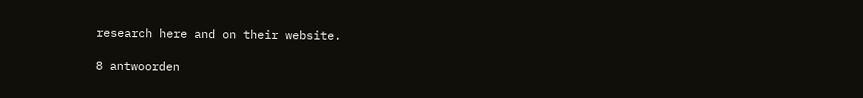research here and on their website.

8 antwoorden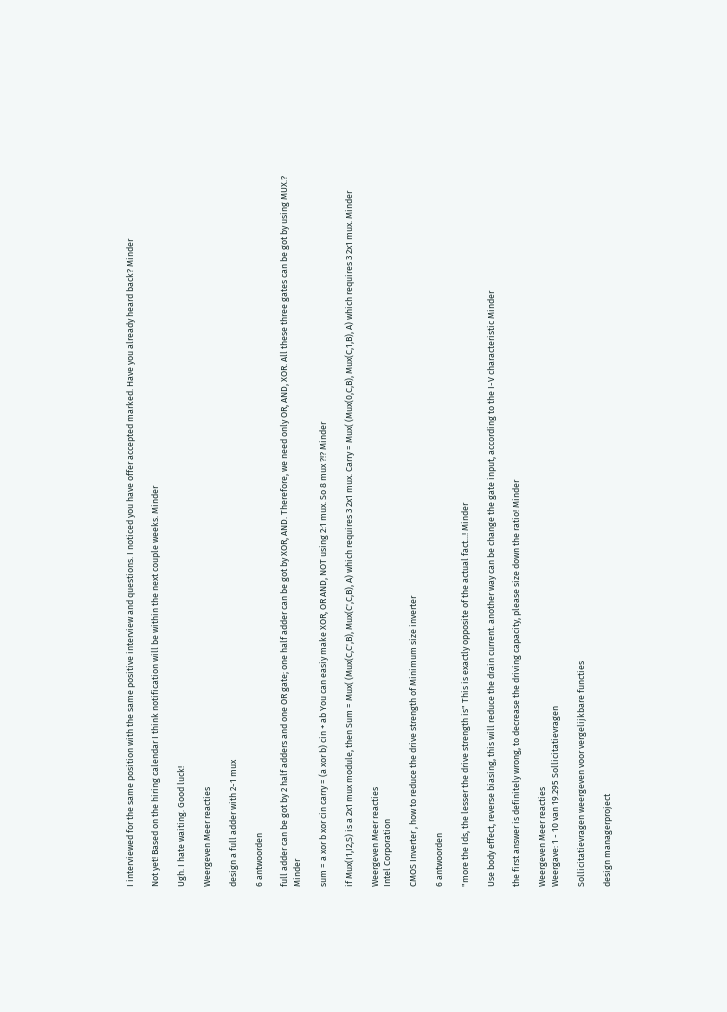I interviewed for the same position with the same positive interview and questions. I noticed you have offer accepted marked. Have you already heard back? Minder

Not yet! Based on the hiring calendar I think notification will be within the next couple weeks. Minder

Ugh. I hate waiting. Good luck!

Weergeven Meer reacties

design a full adder with 2-1 mux

6 antwoorden

full adder can be got by 2 half adders and one OR gate; one half adder can be got by XOR, AND. Therefore, we need only OR, AND, XOR. All these three gates can be got by using MUX.? Minder

sum = a xor b xor cin carry = (a xor b) cin + ab You can easiy make XOR, OR AND, NOT using 2:1 mux. So 8 mux ?!? Minder

if Mux(I1,I2,S) is a 2x1 mux module, then Sum = Mux( (Mux(C,C',B), Mux(C',C,B), A) which requires 3 2x1 mux. Carry = Mux( (Mux(0,C,B), Mux(C,1,B), A) which requires 3 2x1 mux. Minder

Weergeven Meer reacties
Intel Corporation

CMOS Inverter , how to reduce the drive strength of Minimum size inverter

6 antwoorden

"more the Ids, the lesser the drive strength is" This is exactly opposite of the actual fact...! Minder

Use body effect, reverse biasing, this will reduce the drain current. another way can be change the gate input, according to the I-V characteristic Minder

the first answer is definitely wrong, to decrease the driving capacity, please size down the ratio! Minder

Weergeven Meer reacties
Weergave: 1 - 10 van 19.295 Sollicitatievragen

Sollicitatievragen weergeven voor vergelijkbare functies

design managerproject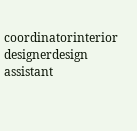coordinatorinterior designerdesign assistant